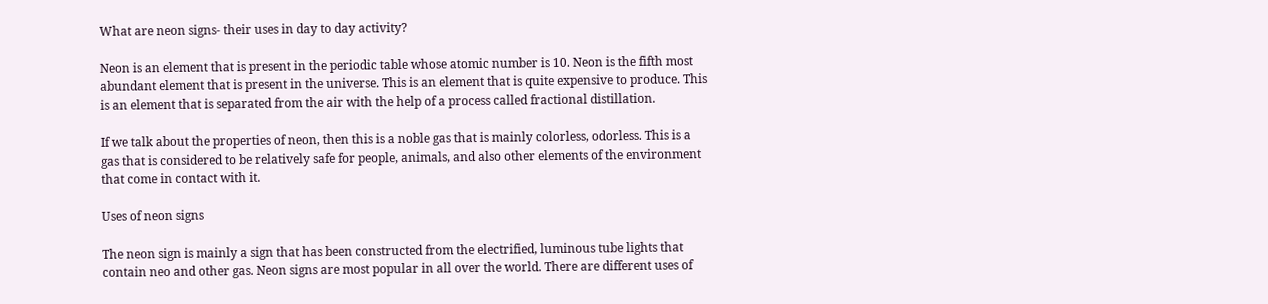What are neon signs- their uses in day to day activity?

Neon is an element that is present in the periodic table whose atomic number is 10. Neon is the fifth most abundant element that is present in the universe. This is an element that is quite expensive to produce. This is an element that is separated from the air with the help of a process called fractional distillation.

If we talk about the properties of neon, then this is a noble gas that is mainly colorless, odorless. This is a gas that is considered to be relatively safe for people, animals, and also other elements of the environment that come in contact with it.

Uses of neon signs

The neon sign is mainly a sign that has been constructed from the electrified, luminous tube lights that contain neo and other gas. Neon signs are most popular in all over the world. There are different uses of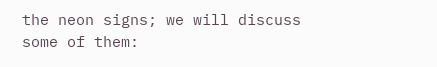the neon signs; we will discuss some of them: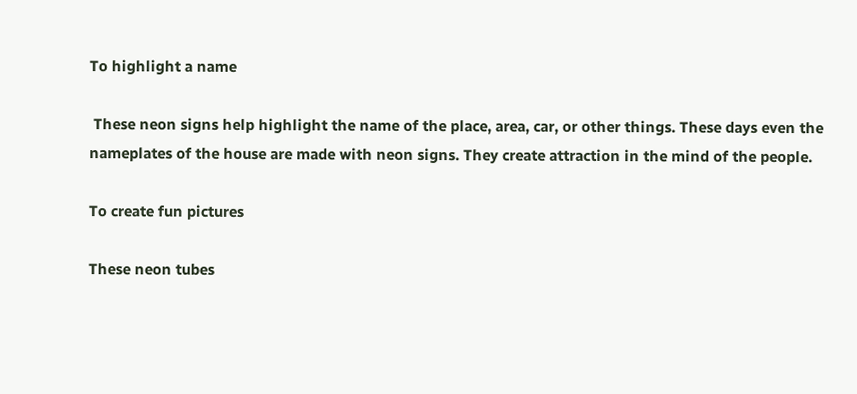To highlight a name

 These neon signs help highlight the name of the place, area, car, or other things. These days even the nameplates of the house are made with neon signs. They create attraction in the mind of the people.

To create fun pictures

These neon tubes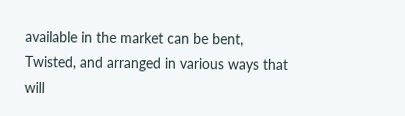available in the market can be bent, Twisted, and arranged in various ways that will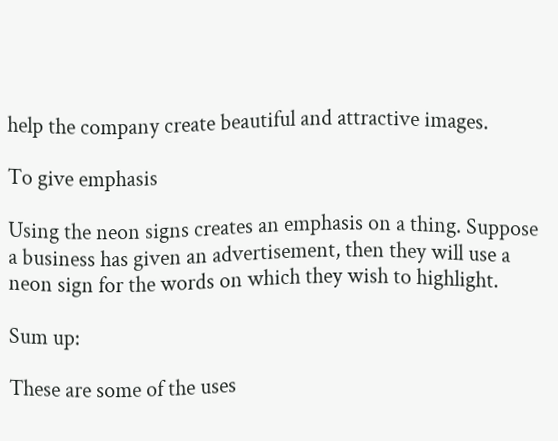help the company create beautiful and attractive images.

To give emphasis

Using the neon signs creates an emphasis on a thing. Suppose a business has given an advertisement, then they will use a neon sign for the words on which they wish to highlight.

Sum up:

These are some of the uses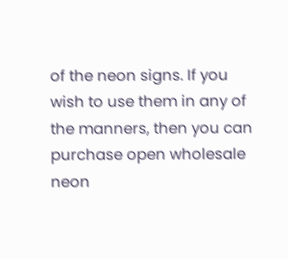of the neon signs. If you wish to use them in any of the manners, then you can purchase open wholesale neon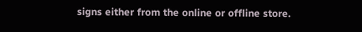signs either from the online or offline store.